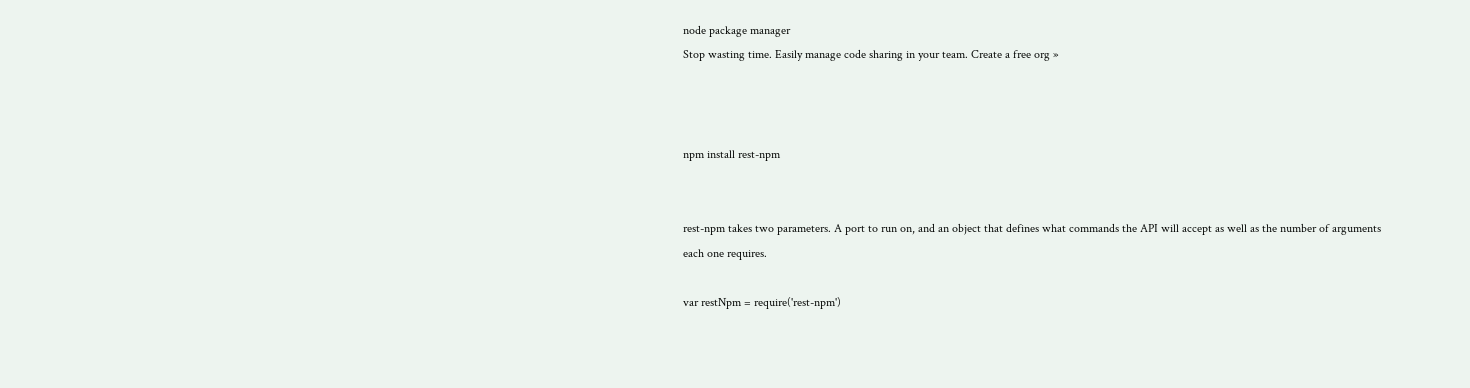node package manager
Stop wasting time. Easily manage code sharing in your team. Create a free org »



npm install rest-npm


rest-npm takes two parameters. A port to run on, and an object that defines what commands the API will accept as well as the number of arguments each one requires.

var restNpm = require('rest-npm')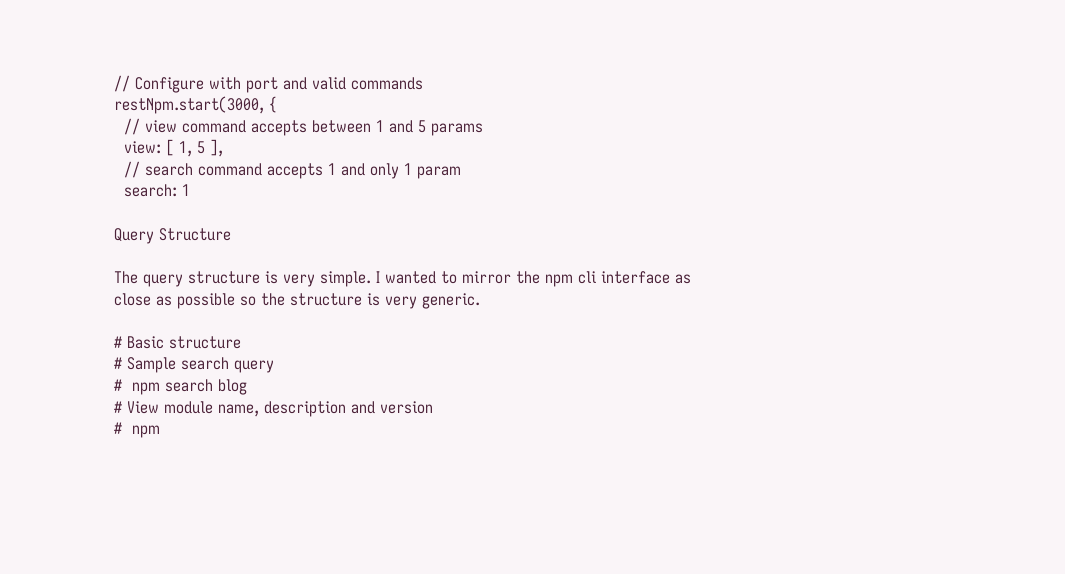// Configure with port and valid commands
restNpm.start(3000, {
  // view command accepts between 1 and 5 params
  view: [ 1, 5 ],
  // search command accepts 1 and only 1 param
  search: 1

Query Structure

The query structure is very simple. I wanted to mirror the npm cli interface as close as possible so the structure is very generic.

# Basic structure
# Sample search query
#  npm search blog
# View module name, description and version
#  npm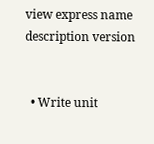view express name description version


  • Write unit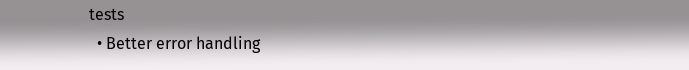tests
  • Better error handling